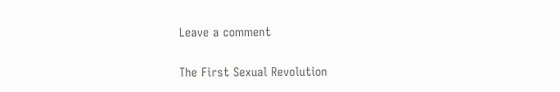Leave a comment

The First Sexual Revolution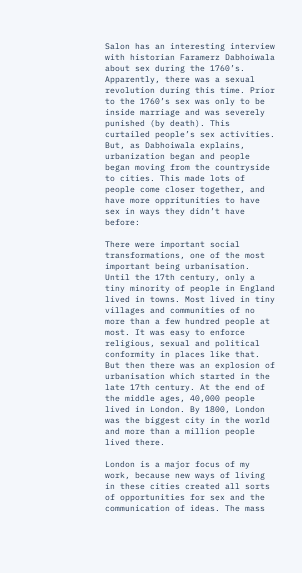Salon has an interesting interview with historian Faramerz Dabhoiwala about sex during the 1760’s. Apparently, there was a sexual revolution during this time. Prior to the 1760’s sex was only to be inside marriage and was severely punished (by death). This curtailed people’s sex activities. But, as Dabhoiwala explains, urbanization began and people began moving from the countryside to cities. This made lots of people come closer together, and have more oppritunities to have sex in ways they didn’t have before:

There were important social transformations, one of the most important being urbanisation. Until the 17th century, only a tiny minority of people in England lived in towns. Most lived in tiny villages and communities of no more than a few hundred people at most. It was easy to enforce religious, sexual and political conformity in places like that. But then there was an explosion of urbanisation which started in the late 17th century. At the end of the middle ages, 40,000 people lived in London. By 1800, London was the biggest city in the world and more than a million people lived there.

London is a major focus of my work, because new ways of living in these cities created all sorts of opportunities for sex and the communication of ideas. The mass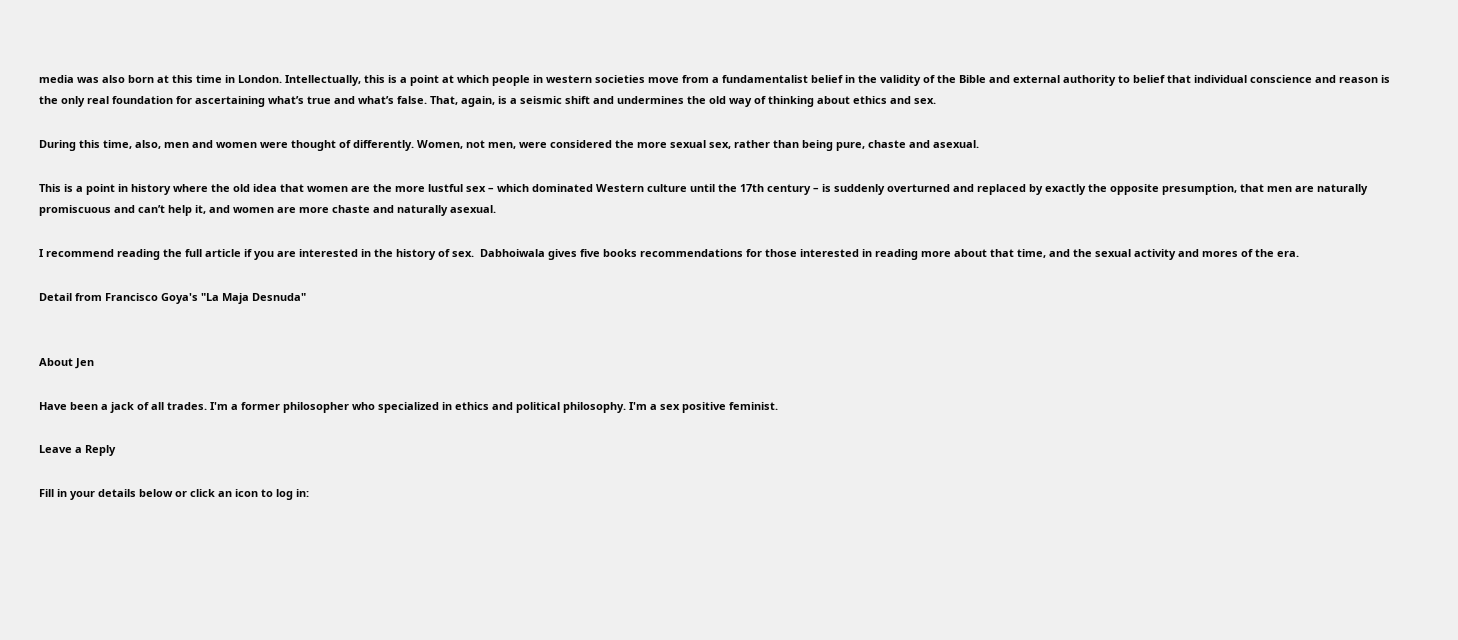media was also born at this time in London. Intellectually, this is a point at which people in western societies move from a fundamentalist belief in the validity of the Bible and external authority to belief that individual conscience and reason is the only real foundation for ascertaining what’s true and what’s false. That, again, is a seismic shift and undermines the old way of thinking about ethics and sex.

During this time, also, men and women were thought of differently. Women, not men, were considered the more sexual sex, rather than being pure, chaste and asexual.

This is a point in history where the old idea that women are the more lustful sex – which dominated Western culture until the 17th century – is suddenly overturned and replaced by exactly the opposite presumption, that men are naturally promiscuous and can’t help it, and women are more chaste and naturally asexual.

I recommend reading the full article if you are interested in the history of sex.  Dabhoiwala gives five books recommendations for those interested in reading more about that time, and the sexual activity and mores of the era.

Detail from Francisco Goya's "La Maja Desnuda"


About Jen

Have been a jack of all trades. I'm a former philosopher who specialized in ethics and political philosophy. I'm a sex positive feminist.

Leave a Reply

Fill in your details below or click an icon to log in: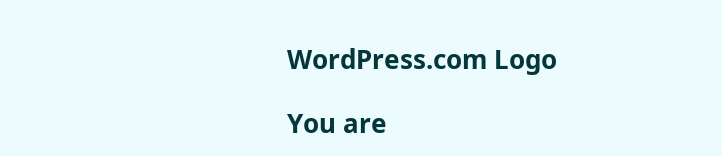WordPress.com Logo

You are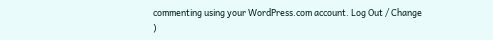commenting using your WordPress.com account. Log Out / Change )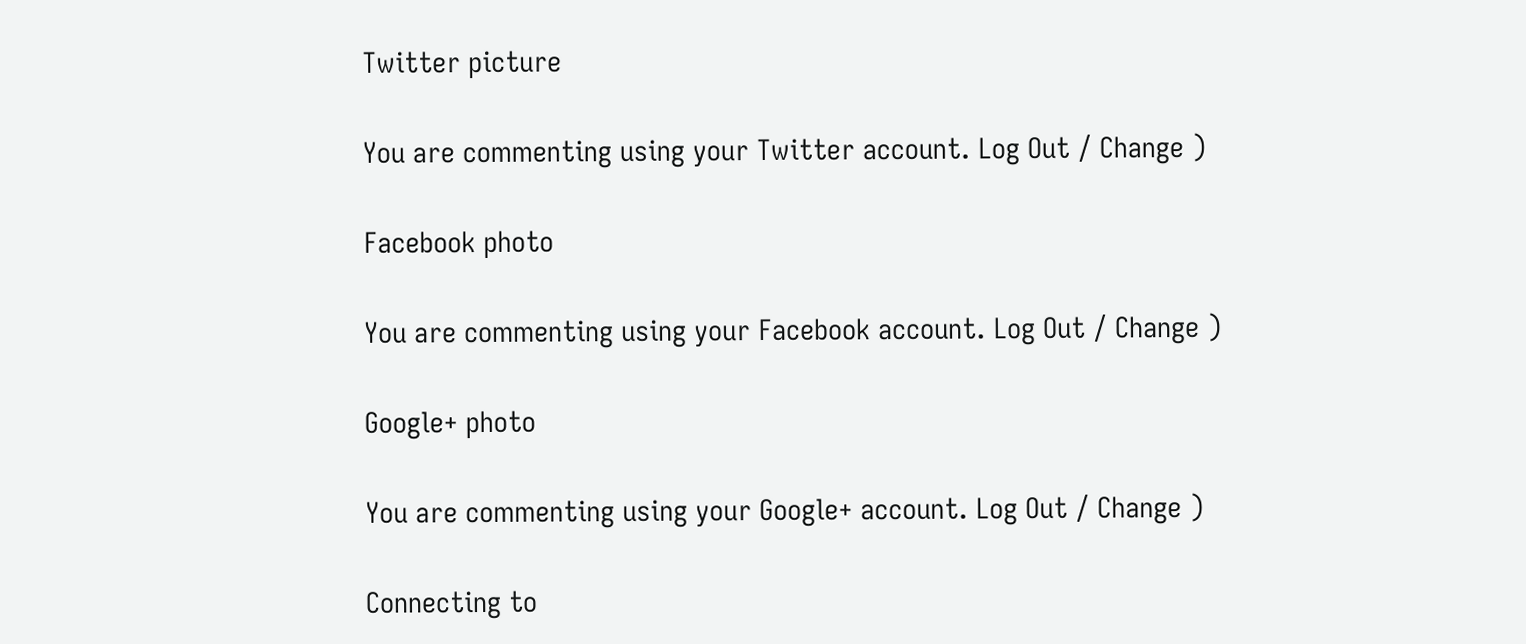Twitter picture

You are commenting using your Twitter account. Log Out / Change )

Facebook photo

You are commenting using your Facebook account. Log Out / Change )

Google+ photo

You are commenting using your Google+ account. Log Out / Change )

Connecting to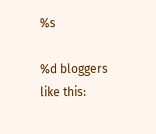%s

%d bloggers like this: